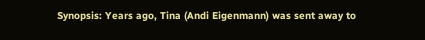Synopsis: Years ago, Tina (Andi Eigenmann) was sent away to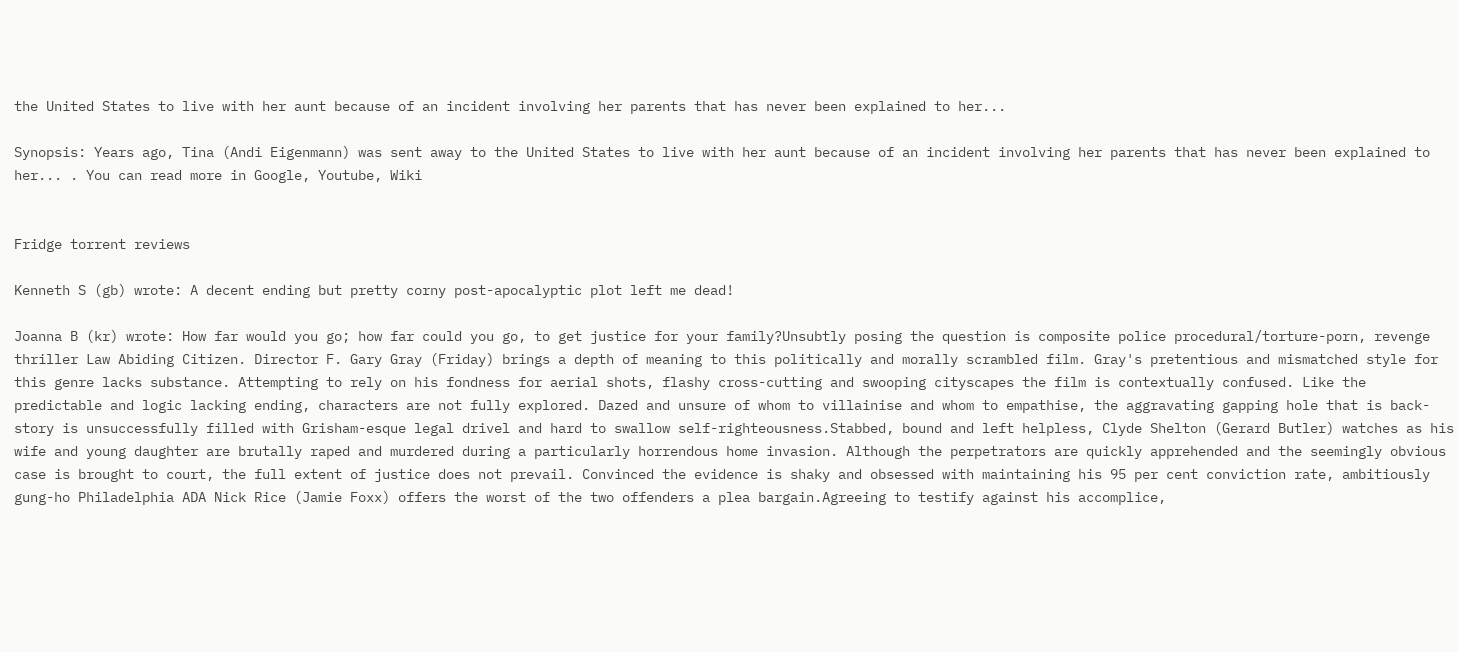the United States to live with her aunt because of an incident involving her parents that has never been explained to her...

Synopsis: Years ago, Tina (Andi Eigenmann) was sent away to the United States to live with her aunt because of an incident involving her parents that has never been explained to her... . You can read more in Google, Youtube, Wiki


Fridge torrent reviews

Kenneth S (gb) wrote: A decent ending but pretty corny post-apocalyptic plot left me dead!

Joanna B (kr) wrote: How far would you go; how far could you go, to get justice for your family?Unsubtly posing the question is composite police procedural/torture-porn, revenge thriller Law Abiding Citizen. Director F. Gary Gray (Friday) brings a depth of meaning to this politically and morally scrambled film. Gray's pretentious and mismatched style for this genre lacks substance. Attempting to rely on his fondness for aerial shots, flashy cross-cutting and swooping cityscapes the film is contextually confused. Like the predictable and logic lacking ending, characters are not fully explored. Dazed and unsure of whom to villainise and whom to empathise, the aggravating gapping hole that is back-story is unsuccessfully filled with Grisham-esque legal drivel and hard to swallow self-righteousness.Stabbed, bound and left helpless, Clyde Shelton (Gerard Butler) watches as his wife and young daughter are brutally raped and murdered during a particularly horrendous home invasion. Although the perpetrators are quickly apprehended and the seemingly obvious case is brought to court, the full extent of justice does not prevail. Convinced the evidence is shaky and obsessed with maintaining his 95 per cent conviction rate, ambitiously gung-ho Philadelphia ADA Nick Rice (Jamie Foxx) offers the worst of the two offenders a plea bargain.Agreeing to testify against his accomplice,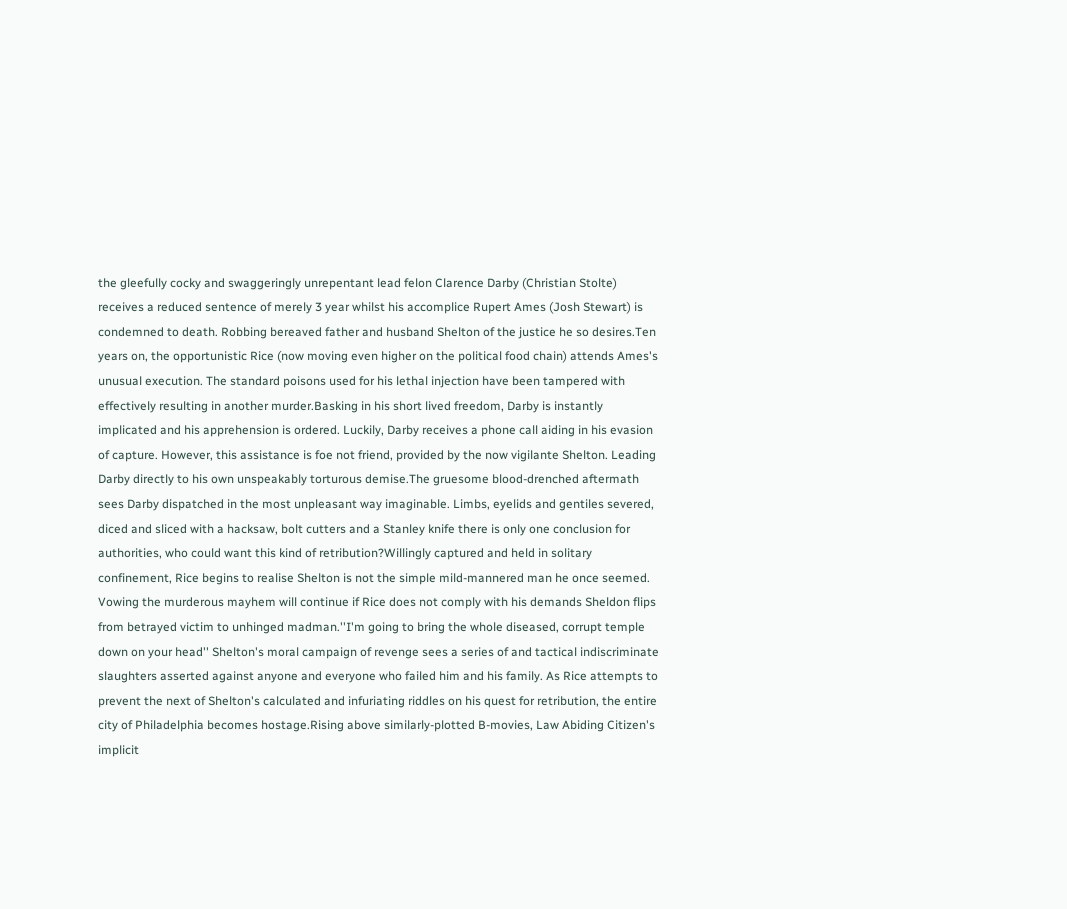the gleefully cocky and swaggeringly unrepentant lead felon Clarence Darby (Christian Stolte) receives a reduced sentence of merely 3 year whilst his accomplice Rupert Ames (Josh Stewart) is condemned to death. Robbing bereaved father and husband Shelton of the justice he so desires.Ten years on, the opportunistic Rice (now moving even higher on the political food chain) attends Ames's unusual execution. The standard poisons used for his lethal injection have been tampered with effectively resulting in another murder.Basking in his short lived freedom, Darby is instantly implicated and his apprehension is ordered. Luckily, Darby receives a phone call aiding in his evasion of capture. However, this assistance is foe not friend, provided by the now vigilante Shelton. Leading Darby directly to his own unspeakably torturous demise.The gruesome blood-drenched aftermath sees Darby dispatched in the most unpleasant way imaginable. Limbs, eyelids and gentiles severed, diced and sliced with a hacksaw, bolt cutters and a Stanley knife there is only one conclusion for authorities, who could want this kind of retribution?Willingly captured and held in solitary confinement, Rice begins to realise Shelton is not the simple mild-mannered man he once seemed. Vowing the murderous mayhem will continue if Rice does not comply with his demands Sheldon flips from betrayed victim to unhinged madman.''I'm going to bring the whole diseased, corrupt temple down on your head'' Shelton's moral campaign of revenge sees a series of and tactical indiscriminate slaughters asserted against anyone and everyone who failed him and his family. As Rice attempts to prevent the next of Shelton's calculated and infuriating riddles on his quest for retribution, the entire city of Philadelphia becomes hostage.Rising above similarly-plotted B-movies, Law Abiding Citizen's implicit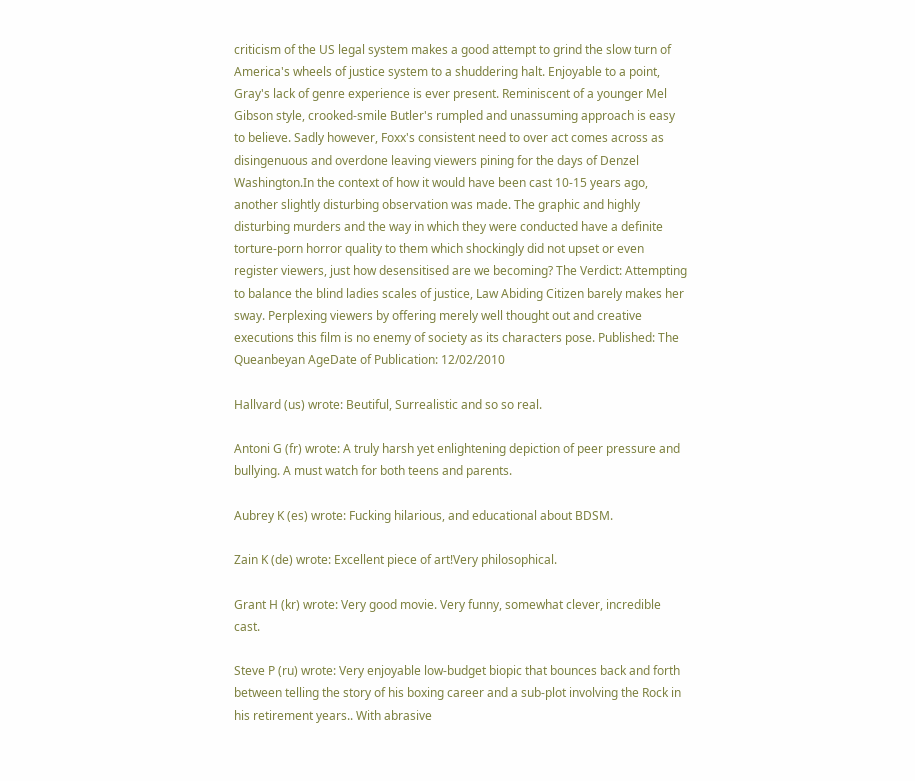criticism of the US legal system makes a good attempt to grind the slow turn of America's wheels of justice system to a shuddering halt. Enjoyable to a point, Gray's lack of genre experience is ever present. Reminiscent of a younger Mel Gibson style, crooked-smile Butler's rumpled and unassuming approach is easy to believe. Sadly however, Foxx's consistent need to over act comes across as disingenuous and overdone leaving viewers pining for the days of Denzel Washington.In the context of how it would have been cast 10-15 years ago, another slightly disturbing observation was made. The graphic and highly disturbing murders and the way in which they were conducted have a definite torture-porn horror quality to them which shockingly did not upset or even register viewers, just how desensitised are we becoming? The Verdict: Attempting to balance the blind ladies scales of justice, Law Abiding Citizen barely makes her sway. Perplexing viewers by offering merely well thought out and creative executions this film is no enemy of society as its characters pose. Published: The Queanbeyan AgeDate of Publication: 12/02/2010

Hallvard (us) wrote: Beutiful, Surrealistic and so so real.

Antoni G (fr) wrote: A truly harsh yet enlightening depiction of peer pressure and bullying. A must watch for both teens and parents.

Aubrey K (es) wrote: Fucking hilarious, and educational about BDSM.

Zain K (de) wrote: Excellent piece of art!Very philosophical.

Grant H (kr) wrote: Very good movie. Very funny, somewhat clever, incredible cast.

Steve P (ru) wrote: Very enjoyable low-budget biopic that bounces back and forth between telling the story of his boxing career and a sub-plot involving the Rock in his retirement years.. With abrasive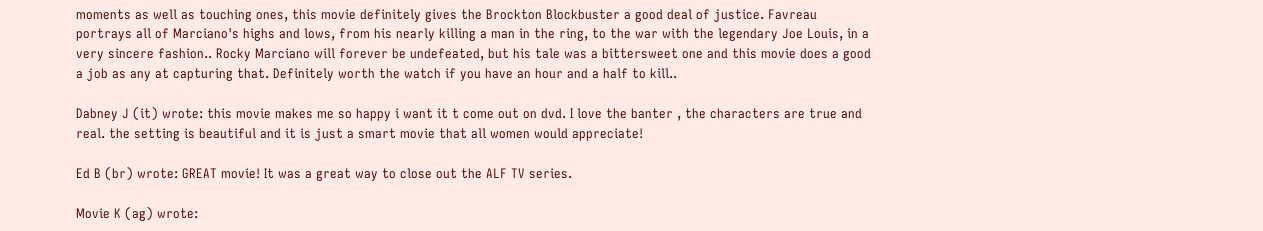moments as well as touching ones, this movie definitely gives the Brockton Blockbuster a good deal of justice. Favreau portrays all of Marciano's highs and lows, from his nearly killing a man in the ring, to the war with the legendary Joe Louis, in a very sincere fashion.. Rocky Marciano will forever be undefeated, but his tale was a bittersweet one and this movie does a good a job as any at capturing that. Definitely worth the watch if you have an hour and a half to kill..

Dabney J (it) wrote: this movie makes me so happy i want it t come out on dvd. I love the banter , the characters are true and real. the setting is beautiful and it is just a smart movie that all women would appreciate!

Ed B (br) wrote: GREAT movie! It was a great way to close out the ALF TV series.

Movie K (ag) wrote: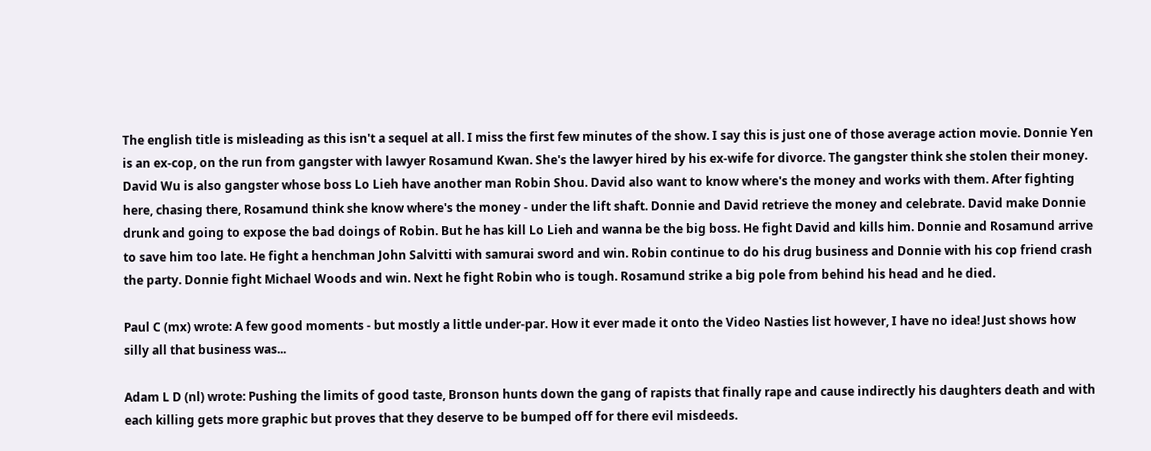The english title is misleading as this isn't a sequel at all. I miss the first few minutes of the show. I say this is just one of those average action movie. Donnie Yen is an ex-cop, on the run from gangster with lawyer Rosamund Kwan. She's the lawyer hired by his ex-wife for divorce. The gangster think she stolen their money. David Wu is also gangster whose boss Lo Lieh have another man Robin Shou. David also want to know where's the money and works with them. After fighting here, chasing there, Rosamund think she know where's the money - under the lift shaft. Donnie and David retrieve the money and celebrate. David make Donnie drunk and going to expose the bad doings of Robin. But he has kill Lo Lieh and wanna be the big boss. He fight David and kills him. Donnie and Rosamund arrive to save him too late. He fight a henchman John Salvitti with samurai sword and win. Robin continue to do his drug business and Donnie with his cop friend crash the party. Donnie fight Michael Woods and win. Next he fight Robin who is tough. Rosamund strike a big pole from behind his head and he died.

Paul C (mx) wrote: A few good moments - but mostly a little under-par. How it ever made it onto the Video Nasties list however, I have no idea! Just shows how silly all that business was...

Adam L D (nl) wrote: Pushing the limits of good taste, Bronson hunts down the gang of rapists that finally rape and cause indirectly his daughters death and with each killing gets more graphic but proves that they deserve to be bumped off for there evil misdeeds.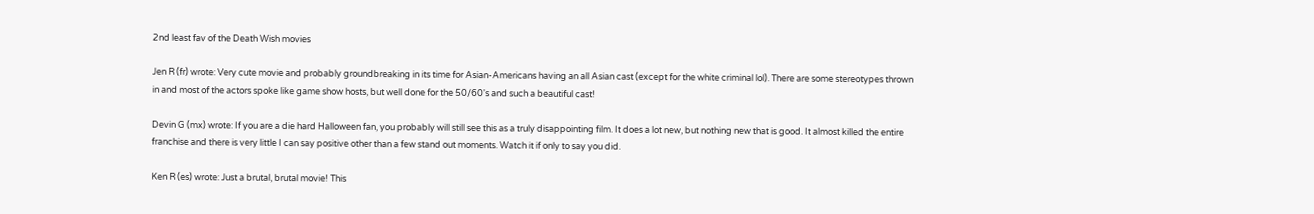2nd least fav of the Death Wish movies

Jen R (fr) wrote: Very cute movie and probably groundbreaking in its time for Asian-Americans having an all Asian cast (except for the white criminal lol). There are some stereotypes thrown in and most of the actors spoke like game show hosts, but well done for the 50/60's and such a beautiful cast!

Devin G (mx) wrote: If you are a die hard Halloween fan, you probably will still see this as a truly disappointing film. It does a lot new, but nothing new that is good. It almost killed the entire franchise and there is very little I can say positive other than a few stand out moments. Watch it if only to say you did.

Ken R (es) wrote: Just a brutal, brutal movie! This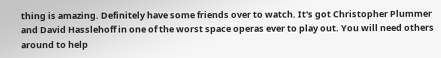thing is amazing. Definitely have some friends over to watch. It's got Christopher Plummer and David Hasslehoff in one of the worst space operas ever to play out. You will need others around to help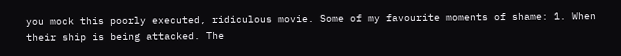you mock this poorly executed, ridiculous movie. Some of my favourite moments of shame: 1. When their ship is being attacked. The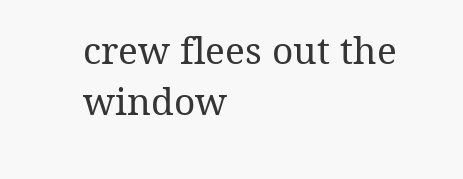crew flees out the window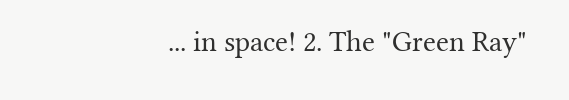... in space! 2. The "Green Ray"